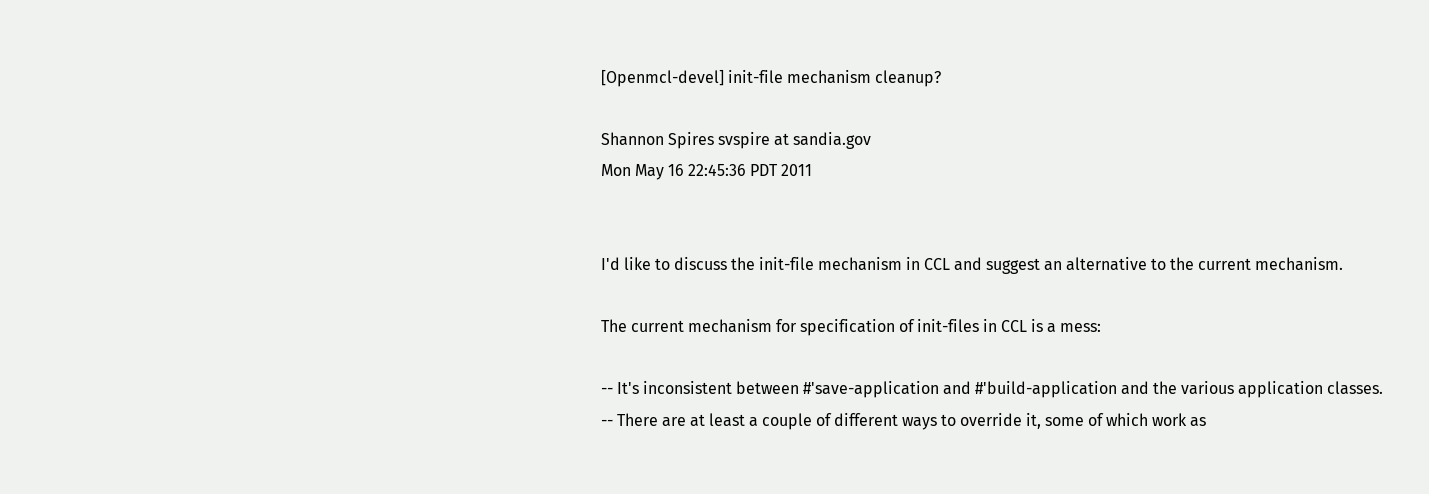[Openmcl-devel] init-file mechanism cleanup?

Shannon Spires svspire at sandia.gov
Mon May 16 22:45:36 PDT 2011


I'd like to discuss the init-file mechanism in CCL and suggest an alternative to the current mechanism.

The current mechanism for specification of init-files in CCL is a mess:

-- It's inconsistent between #'save-application and #'build-application and the various application classes.
-- There are at least a couple of different ways to override it, some of which work as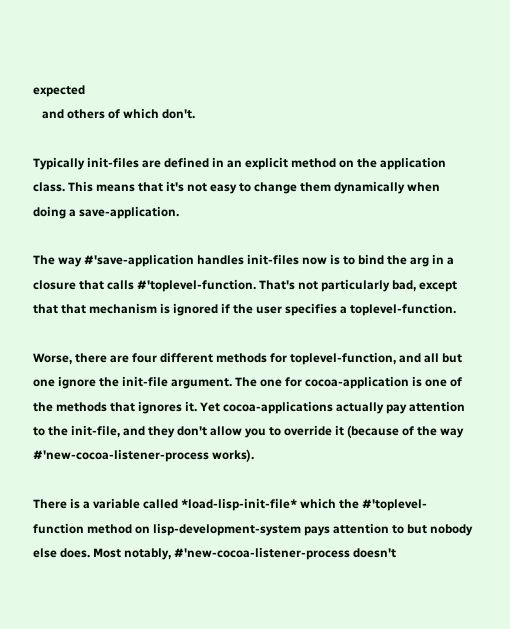expected
   and others of which don't.

Typically init-files are defined in an explicit method on the application class. This means that it's not easy to change them dynamically when doing a save-application.

The way #'save-application handles init-files now is to bind the arg in a closure that calls #'toplevel-function. That's not particularly bad, except that that mechanism is ignored if the user specifies a toplevel-function.

Worse, there are four different methods for toplevel-function, and all but one ignore the init-file argument. The one for cocoa-application is one of the methods that ignores it. Yet cocoa-applications actually pay attention to the init-file, and they don't allow you to override it (because of the way #'new-cocoa-listener-process works).

There is a variable called *load-lisp-init-file* which the #'toplevel-function method on lisp-development-system pays attention to but nobody else does. Most notably, #'new-cocoa-listener-process doesn't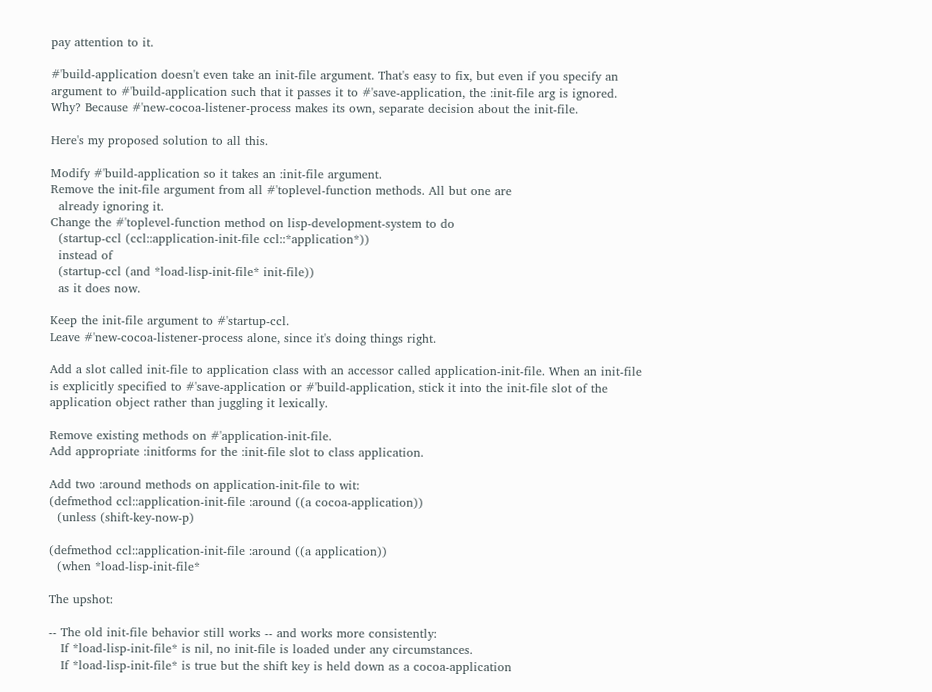pay attention to it.

#'build-application doesn't even take an init-file argument. That's easy to fix, but even if you specify an argument to #'build-application such that it passes it to #'save-application, the :init-file arg is ignored. Why? Because #'new-cocoa-listener-process makes its own, separate decision about the init-file.

Here's my proposed solution to all this.

Modify #'build-application so it takes an :init-file argument.
Remove the init-file argument from all #'toplevel-function methods. All but one are
  already ignoring it.
Change the #'toplevel-function method on lisp-development-system to do
  (startup-ccl (ccl::application-init-file ccl::*application*))
  instead of
  (startup-ccl (and *load-lisp-init-file* init-file))
  as it does now.

Keep the init-file argument to #'startup-ccl.
Leave #'new-cocoa-listener-process alone, since it's doing things right.

Add a slot called init-file to application class with an accessor called application-init-file. When an init-file is explicitly specified to #'save-application or #'build-application, stick it into the init-file slot of the application object rather than juggling it lexically.

Remove existing methods on #'application-init-file.
Add appropriate :initforms for the :init-file slot to class application.

Add two :around methods on application-init-file to wit:
(defmethod ccl::application-init-file :around ((a cocoa-application))
  (unless (shift-key-now-p)

(defmethod ccl::application-init-file :around ((a application))
  (when *load-lisp-init-file*

The upshot:

-- The old init-file behavior still works -- and works more consistently:
   If *load-lisp-init-file* is nil, no init-file is loaded under any circumstances.
   If *load-lisp-init-file* is true but the shift key is held down as a cocoa-application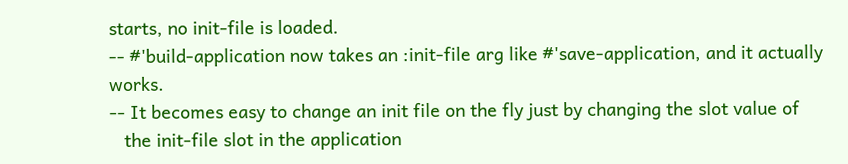starts, no init-file is loaded.
-- #'build-application now takes an :init-file arg like #'save-application, and it actually works.
-- It becomes easy to change an init file on the fly just by changing the slot value of
   the init-file slot in the application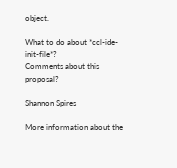object.

What to do about *ccl-ide-init-file*?
Comments about this proposal?

Shannon Spires

More information about the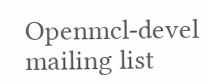Openmcl-devel mailing list